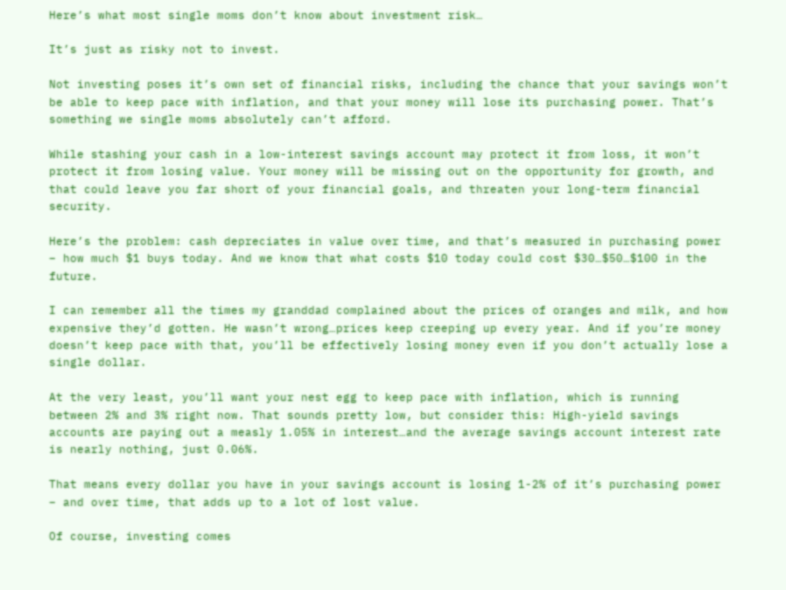Here’s what most single moms don’t know about investment risk…

It’s just as risky not to invest.

Not investing poses it’s own set of financial risks, including the chance that your savings won’t be able to keep pace with inflation, and that your money will lose its purchasing power. That’s something we single moms absolutely can’t afford.

While stashing your cash in a low-interest savings account may protect it from loss, it won’t protect it from losing value. Your money will be missing out on the opportunity for growth, and that could leave you far short of your financial goals, and threaten your long-term financial security.

Here’s the problem: cash depreciates in value over time, and that’s measured in purchasing power – how much $1 buys today. And we know that what costs $10 today could cost $30…$50…$100 in the future.

I can remember all the times my granddad complained about the prices of oranges and milk, and how expensive they’d gotten. He wasn’t wrong…prices keep creeping up every year. And if you’re money doesn’t keep pace with that, you’ll be effectively losing money even if you don’t actually lose a single dollar.

At the very least, you’ll want your nest egg to keep pace with inflation, which is running between 2% and 3% right now. That sounds pretty low, but consider this: High-yield savings accounts are paying out a measly 1.05% in interest…and the average savings account interest rate is nearly nothing, just 0.06%.

That means every dollar you have in your savings account is losing 1-2% of it’s purchasing power – and over time, that adds up to a lot of lost value.

Of course, investing comes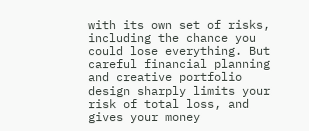with its own set of risks, including the chance you could lose everything. But careful financial planning and creative portfolio design sharply limits your risk of total loss, and gives your money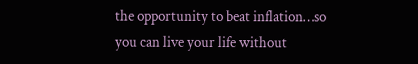the opportunity to beat inflation…so you can live your life without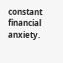constant financial anxiety.